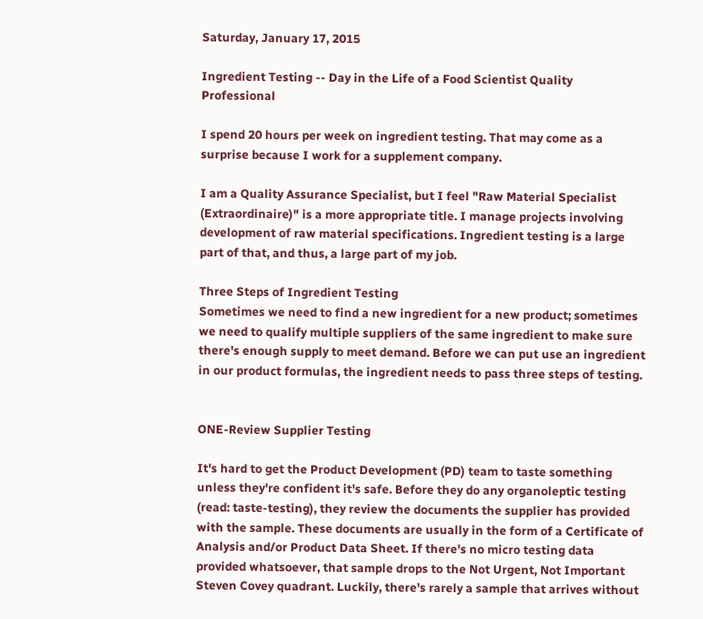Saturday, January 17, 2015

Ingredient Testing -- Day in the Life of a Food Scientist Quality Professional

I spend 20 hours per week on ingredient testing. That may come as a surprise because I work for a supplement company.

I am a Quality Assurance Specialist, but I feel "Raw Material Specialist (Extraordinaire)" is a more appropriate title. I manage projects involving development of raw material specifications. Ingredient testing is a large part of that, and thus, a large part of my job.

Three Steps of Ingredient Testing
Sometimes we need to find a new ingredient for a new product; sometimes we need to qualify multiple suppliers of the same ingredient to make sure there's enough supply to meet demand. Before we can put use an ingredient in our product formulas, the ingredient needs to pass three steps of testing.


ONE-Review Supplier Testing

It's hard to get the Product Development (PD) team to taste something unless they're confident it's safe. Before they do any organoleptic testing (read: taste-testing), they review the documents the supplier has provided with the sample. These documents are usually in the form of a Certificate of Analysis and/or Product Data Sheet. If there's no micro testing data provided whatsoever, that sample drops to the Not Urgent, Not Important Steven Covey quadrant. Luckily, there's rarely a sample that arrives without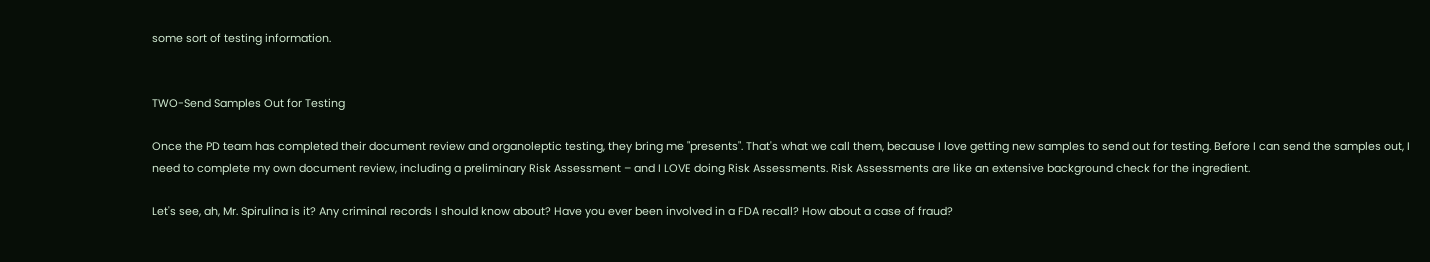some sort of testing information.


TWO-Send Samples Out for Testing

Once the PD team has completed their document review and organoleptic testing, they bring me "presents". That's what we call them, because I love getting new samples to send out for testing. Before I can send the samples out, I need to complete my own document review, including a preliminary Risk Assessment – and I LOVE doing Risk Assessments. Risk Assessments are like an extensive background check for the ingredient.

Let's see, ah, Mr. Spirulina is it? Any criminal records I should know about? Have you ever been involved in a FDA recall? How about a case of fraud?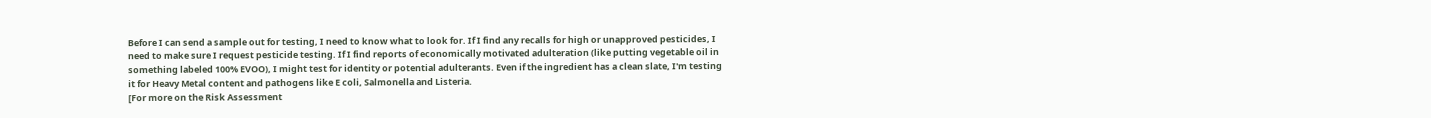Before I can send a sample out for testing, I need to know what to look for. If I find any recalls for high or unapproved pesticides, I need to make sure I request pesticide testing. If I find reports of economically motivated adulteration (like putting vegetable oil in something labeled 100% EVOO), I might test for identity or potential adulterants. Even if the ingredient has a clean slate, I'm testing it for Heavy Metal content and pathogens like E coli, Salmonella and Listeria.
[For more on the Risk Assessment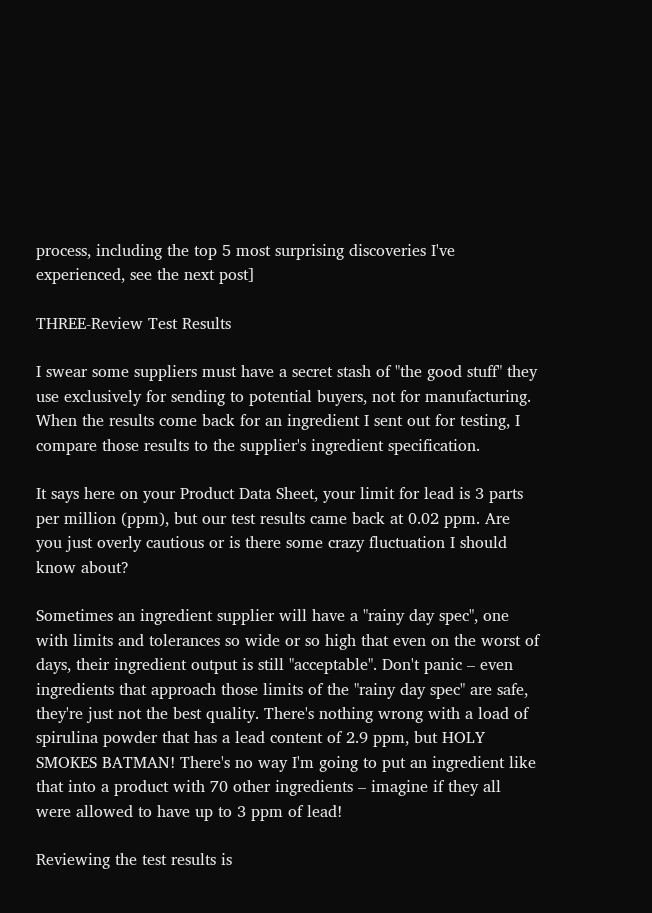process, including the top 5 most surprising discoveries I've experienced, see the next post]

THREE-Review Test Results

I swear some suppliers must have a secret stash of "the good stuff" they use exclusively for sending to potential buyers, not for manufacturing. When the results come back for an ingredient I sent out for testing, I compare those results to the supplier's ingredient specification.

It says here on your Product Data Sheet, your limit for lead is 3 parts per million (ppm), but our test results came back at 0.02 ppm. Are you just overly cautious or is there some crazy fluctuation I should know about?

Sometimes an ingredient supplier will have a "rainy day spec", one with limits and tolerances so wide or so high that even on the worst of days, their ingredient output is still "acceptable". Don't panic – even ingredients that approach those limits of the "rainy day spec" are safe, they're just not the best quality. There's nothing wrong with a load of spirulina powder that has a lead content of 2.9 ppm, but HOLY SMOKES BATMAN! There's no way I'm going to put an ingredient like that into a product with 70 other ingredients – imagine if they all were allowed to have up to 3 ppm of lead!

Reviewing the test results is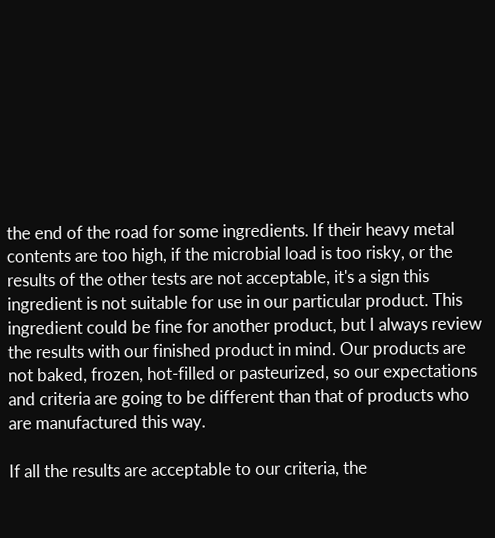the end of the road for some ingredients. If their heavy metal contents are too high, if the microbial load is too risky, or the results of the other tests are not acceptable, it's a sign this ingredient is not suitable for use in our particular product. This ingredient could be fine for another product, but I always review the results with our finished product in mind. Our products are not baked, frozen, hot-filled or pasteurized, so our expectations and criteria are going to be different than that of products who are manufactured this way.

If all the results are acceptable to our criteria, the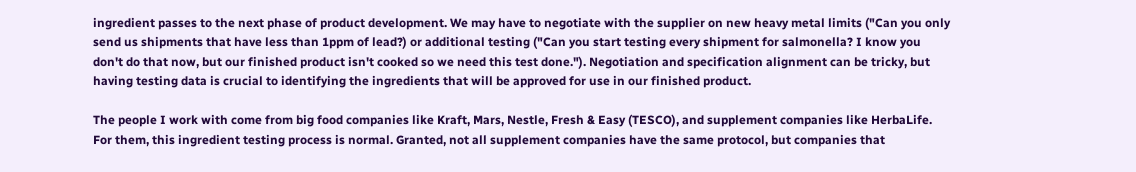ingredient passes to the next phase of product development. We may have to negotiate with the supplier on new heavy metal limits ("Can you only send us shipments that have less than 1ppm of lead?) or additional testing ("Can you start testing every shipment for salmonella? I know you don't do that now, but our finished product isn't cooked so we need this test done."). Negotiation and specification alignment can be tricky, but having testing data is crucial to identifying the ingredients that will be approved for use in our finished product.

The people I work with come from big food companies like Kraft, Mars, Nestle, Fresh & Easy (TESCO), and supplement companies like HerbaLife. For them, this ingredient testing process is normal. Granted, not all supplement companies have the same protocol, but companies that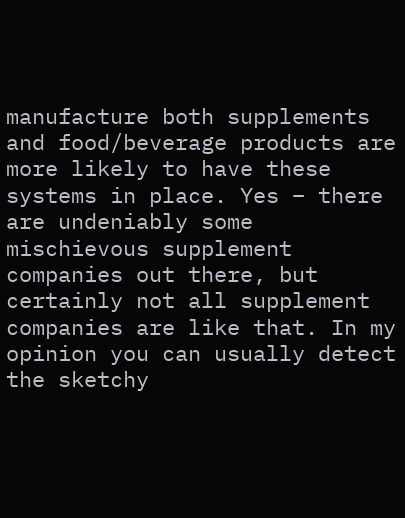manufacture both supplements and food/beverage products are more likely to have these systems in place. Yes – there are undeniably some mischievous supplement companies out there, but certainly not all supplement companies are like that. In my opinion you can usually detect the sketchy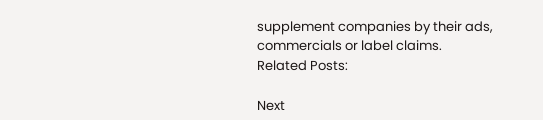supplement companies by their ads, commercials or label claims.
Related Posts:

Next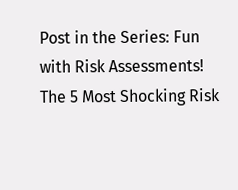Post in the Series: Fun with Risk Assessments! The 5 Most Shocking Risk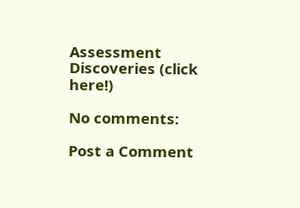Assessment Discoveries (click here!)

No comments:

Post a Comment